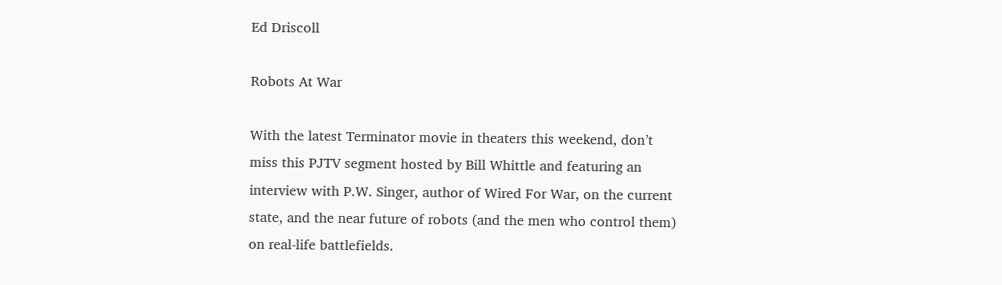Ed Driscoll

Robots At War

With the latest Terminator movie in theaters this weekend, don’t miss this PJTV segment hosted by Bill Whittle and featuring an interview with P.W. Singer, author of Wired For War, on the current state, and the near future of robots (and the men who control them) on real-life battlefields.